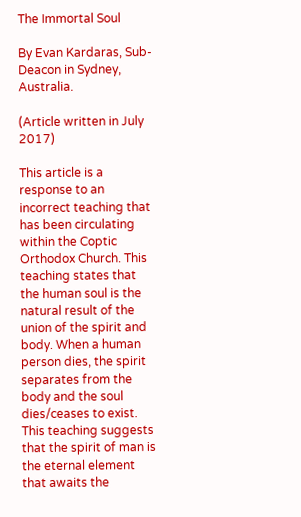The Immortal Soul

By Evan Kardaras, Sub-Deacon in Sydney, Australia.

(Article written in July 2017)

This article is a response to an incorrect teaching that has been circulating within the Coptic Orthodox Church. This teaching states that the human soul is the natural result of the union of the spirit and body. When a human person dies, the spirit separates from the body and the soul dies/ceases to exist. This teaching suggests that the spirit of man is the eternal element that awaits the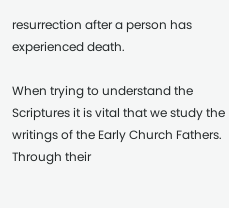resurrection after a person has experienced death.

When trying to understand the Scriptures it is vital that we study the writings of the Early Church Fathers. Through their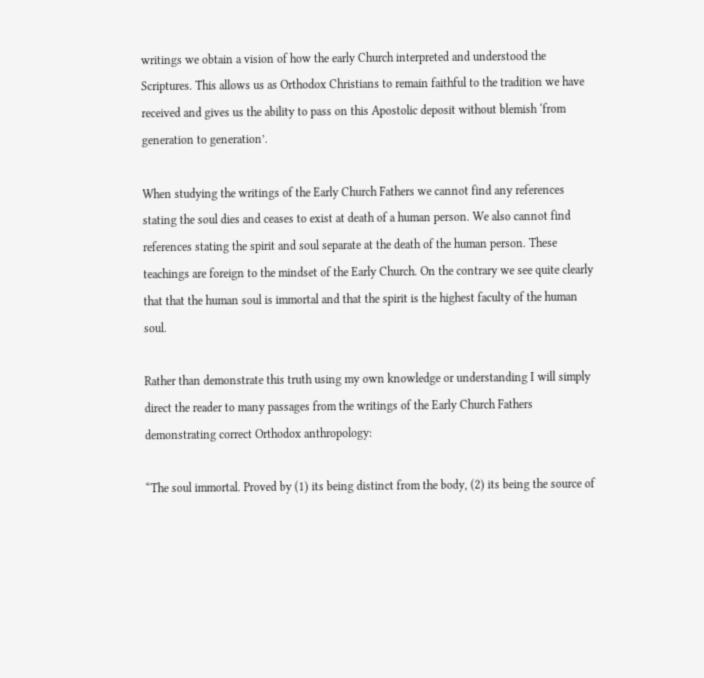writings we obtain a vision of how the early Church interpreted and understood the Scriptures. This allows us as Orthodox Christians to remain faithful to the tradition we have received and gives us the ability to pass on this Apostolic deposit without blemish ‘from generation to generation’.

When studying the writings of the Early Church Fathers we cannot find any references stating the soul dies and ceases to exist at death of a human person. We also cannot find references stating the spirit and soul separate at the death of the human person. These teachings are foreign to the mindset of the Early Church. On the contrary we see quite clearly that that the human soul is immortal and that the spirit is the highest faculty of the human soul.

Rather than demonstrate this truth using my own knowledge or understanding I will simply direct the reader to many passages from the writings of the Early Church Fathers demonstrating correct Orthodox anthropology:

“The soul immortal. Proved by (1) its being distinct from the body, (2) its being the source of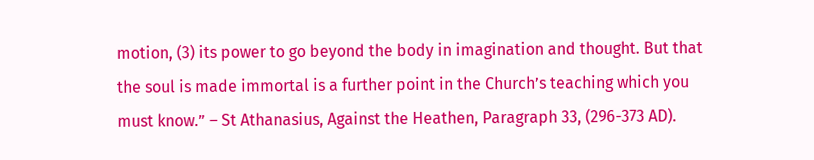motion, (3) its power to go beyond the body in imagination and thought. But that the soul is made immortal is a further point in the Church’s teaching which you must know.” – St Athanasius, Against the Heathen, Paragraph 33, (296-373 AD).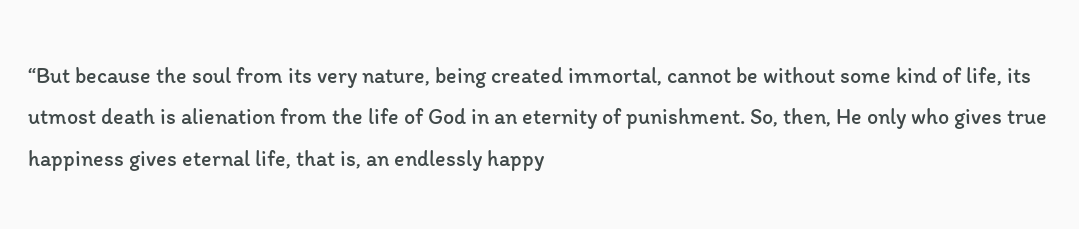“But because the soul from its very nature, being created immortal, cannot be without some kind of life, its utmost death is alienation from the life of God in an eternity of punishment. So, then, He only who gives true happiness gives eternal life, that is, an endlessly happy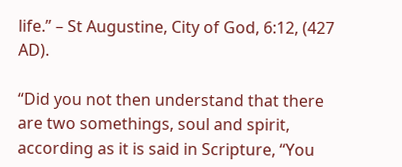life.” – St Augustine, City of God, 6:12, (427 AD).

“Did you not then understand that there are two somethings, soul and spirit, according as it is said in Scripture, “You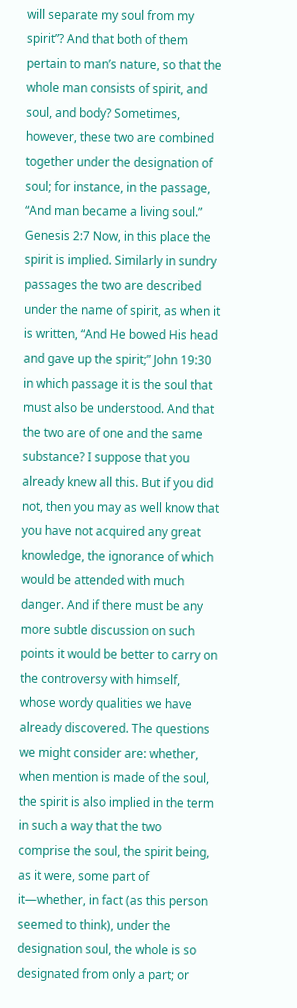will separate my soul from my spirit”? And that both of them pertain to man’s nature, so that the whole man consists of spirit, and soul, and body? Sometimes, however, these two are combined together under the designation of soul; for instance, in the passage, “And man became a living soul.” Genesis 2:7 Now, in this place the spirit is implied. Similarly in sundry passages the two are described under the name of spirit, as when it is written, “And He bowed His head and gave up the spirit;” John 19:30 in which passage it is the soul that must also be understood. And that the two are of one and the same substance? I suppose that you already knew all this. But if you did not, then you may as well know that you have not acquired any great knowledge, the ignorance of which would be attended with much danger. And if there must be any more subtle discussion on such points it would be better to carry on the controversy with himself, whose wordy qualities we have already discovered. The questions we might consider are: whether, when mention is made of the soul, the spirit is also implied in the term in such a way that the two comprise the soul, the spirit being, as it were, some part of it—whether, in fact (as this person seemed to think), under the designation soul, the whole is so designated from only a part; or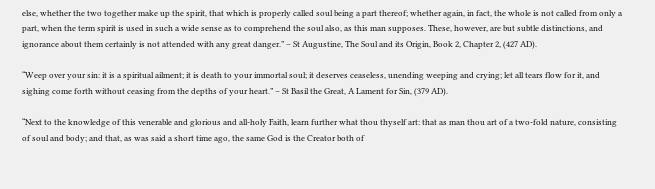else, whether the two together make up the spirit, that which is properly called soul being a part thereof; whether again, in fact, the whole is not called from only a part, when the term spirit is used in such a wide sense as to comprehend the soul also, as this man supposes. These, however, are but subtle distinctions, and ignorance about them certainly is not attended with any great danger.” – St Augustine, The Soul and its Origin, Book 2, Chapter 2, (427 AD).

“Weep over your sin: it is a spiritual ailment; it is death to your immortal soul; it deserves ceaseless, unending weeping and crying; let all tears flow for it, and sighing come forth without ceasing from the depths of your heart.” – St Basil the Great, A Lament for Sin, (379 AD).

“Next to the knowledge of this venerable and glorious and all-holy Faith, learn further what thou thyself art: that as man thou art of a two-fold nature, consisting of soul and body; and that, as was said a short time ago, the same God is the Creator both of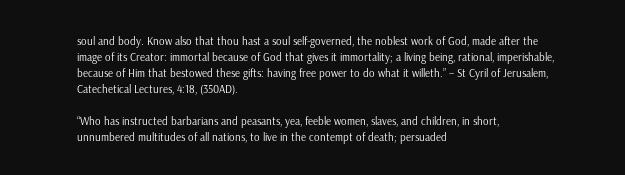soul and body. Know also that thou hast a soul self-governed, the noblest work of God, made after the image of its Creator: immortal because of God that gives it immortality; a living being, rational, imperishable, because of Him that bestowed these gifts: having free power to do what it willeth.” – St Cyril of Jerusalem, Catechetical Lectures, 4:18, (350AD).

“Who has instructed barbarians and peasants, yea, feeble women, slaves, and children, in short, unnumbered multitudes of all nations, to live in the contempt of death; persuaded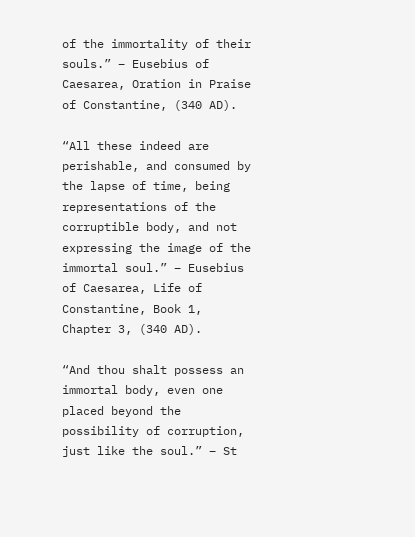of the immortality of their souls.” – Eusebius of Caesarea, Oration in Praise of Constantine, (340 AD).

“All these indeed are perishable, and consumed by the lapse of time, being representations of the corruptible body, and not expressing the image of the immortal soul.” – Eusebius of Caesarea, Life of Constantine, Book 1, Chapter 3, (340 AD).

“And thou shalt possess an immortal body, even one placed beyond the possibility of corruption, just like the soul.” – St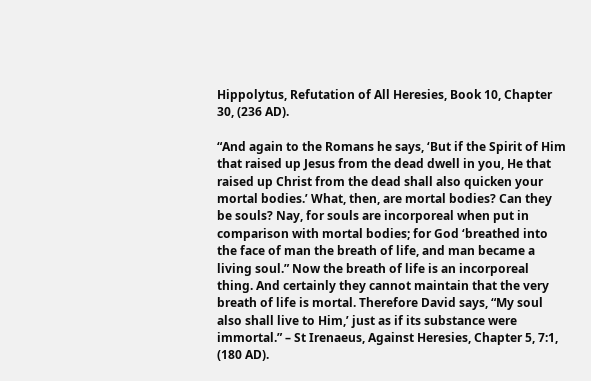Hippolytus, Refutation of All Heresies, Book 10, Chapter 30, (236 AD).

“And again to the Romans he says, ‘But if the Spirit of Him that raised up Jesus from the dead dwell in you, He that raised up Christ from the dead shall also quicken your mortal bodies.’ What, then, are mortal bodies? Can they be souls? Nay, for souls are incorporeal when put in comparison with mortal bodies; for God ‘breathed into the face of man the breath of life, and man became a living soul.” Now the breath of life is an incorporeal thing. And certainly they cannot maintain that the very breath of life is mortal. Therefore David says, “My soul also shall live to Him,’ just as if its substance were immortal.” – St Irenaeus, Against Heresies, Chapter 5, 7:1, (180 AD).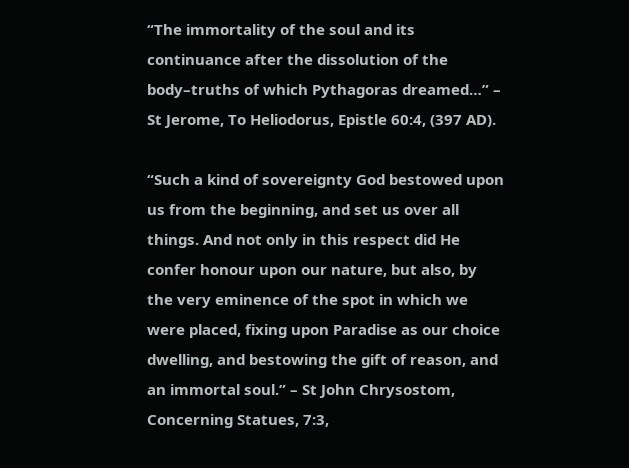“The immortality of the soul and its continuance after the dissolution of the body–truths of which Pythagoras dreamed…” – St Jerome, To Heliodorus, Epistle 60:4, (397 AD).

“Such a kind of sovereignty God bestowed upon us from the beginning, and set us over all things. And not only in this respect did He confer honour upon our nature, but also, by the very eminence of the spot in which we were placed, fixing upon Paradise as our choice dwelling, and bestowing the gift of reason, and an immortal soul.” – St John Chrysostom, Concerning Statues, 7:3,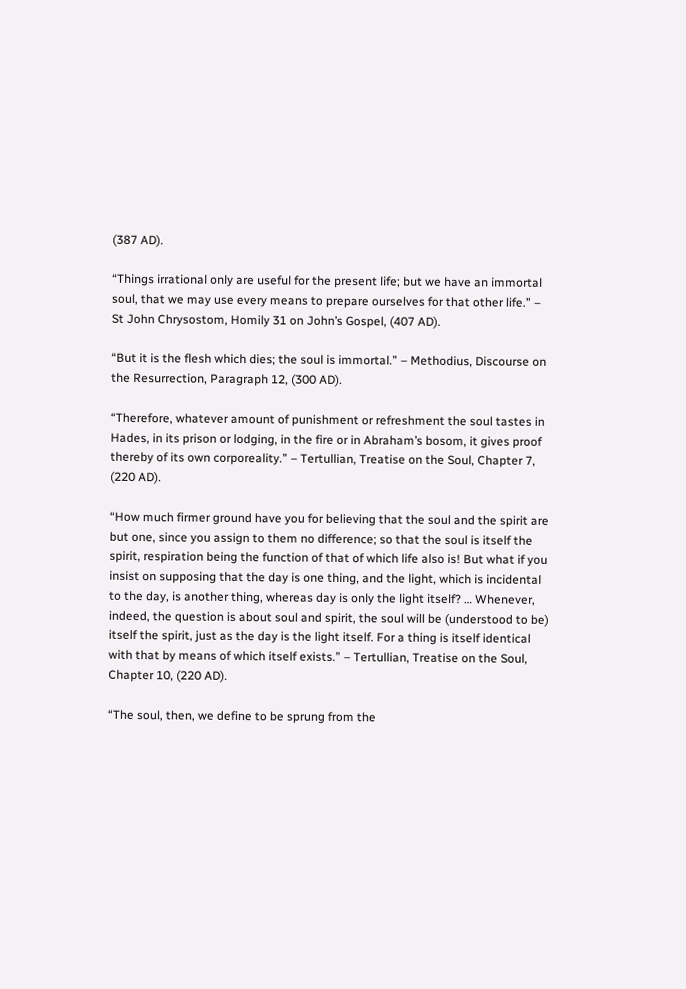(387 AD).

“Things irrational only are useful for the present life; but we have an immortal soul, that we may use every means to prepare ourselves for that other life.” – St John Chrysostom, Homily 31 on John’s Gospel, (407 AD).

“But it is the flesh which dies; the soul is immortal.” – Methodius, Discourse on the Resurrection, Paragraph 12, (300 AD).

“Therefore, whatever amount of punishment or refreshment the soul tastes in Hades, in its prison or lodging, in the fire or in Abraham’s bosom, it gives proof thereby of its own corporeality.” – Tertullian, Treatise on the Soul, Chapter 7, (220 AD).

“How much firmer ground have you for believing that the soul and the spirit are but one, since you assign to them no difference; so that the soul is itself the spirit, respiration being the function of that of which life also is! But what if you insist on supposing that the day is one thing, and the light, which is incidental to the day, is another thing, whereas day is only the light itself? … Whenever, indeed, the question is about soul and spirit, the soul will be (understood to be) itself the spirit, just as the day is the light itself. For a thing is itself identical with that by means of which itself exists.” – Tertullian, Treatise on the Soul, Chapter 10, (220 AD).

“The soul, then, we define to be sprung from the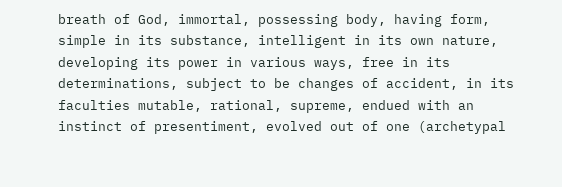breath of God, immortal, possessing body, having form, simple in its substance, intelligent in its own nature, developing its power in various ways, free in its determinations, subject to be changes of accident, in its faculties mutable, rational, supreme, endued with an instinct of presentiment, evolved out of one (archetypal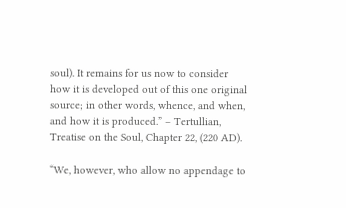soul). It remains for us now to consider how it is developed out of this one original source; in other words, whence, and when, and how it is produced.” – Tertullian, Treatise on the Soul, Chapter 22, (220 AD).

“We, however, who allow no appendage to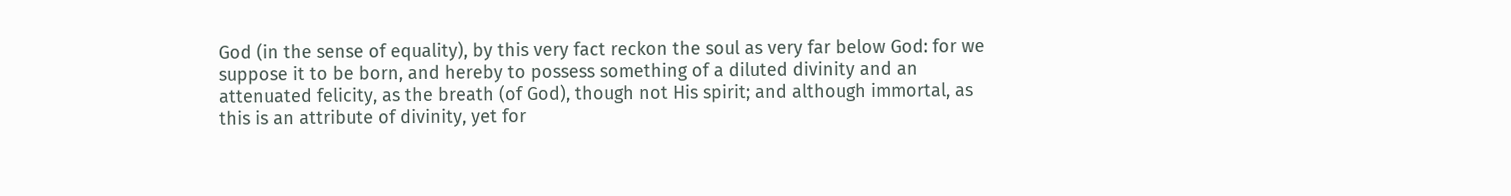God (in the sense of equality), by this very fact reckon the soul as very far below God: for we suppose it to be born, and hereby to possess something of a diluted divinity and an attenuated felicity, as the breath (of God), though not His spirit; and although immortal, as this is an attribute of divinity, yet for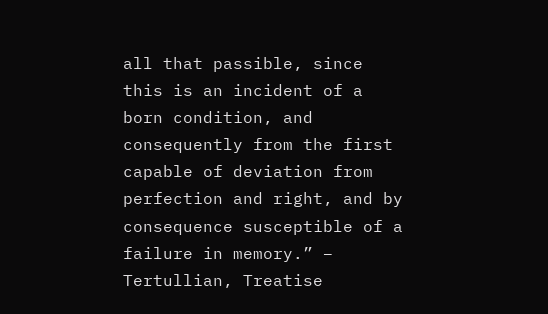all that passible, since this is an incident of a born condition, and consequently from the first capable of deviation from perfection and right, and by consequence susceptible of a failure in memory.” – Tertullian, Treatise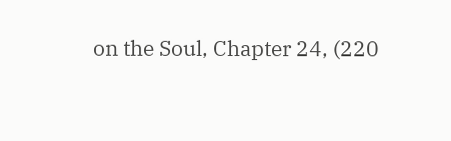on the Soul, Chapter 24, (220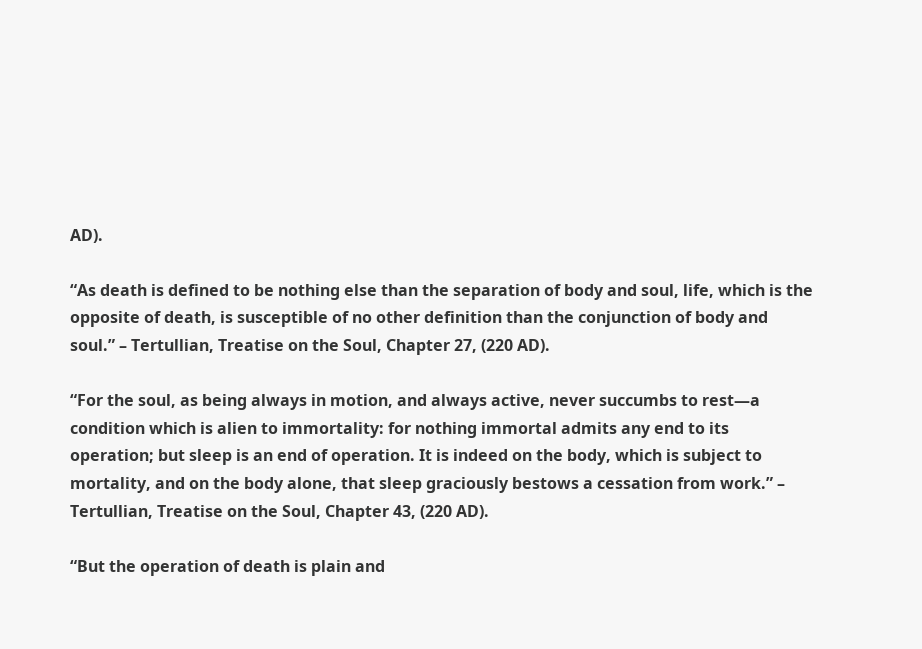AD).

“As death is defined to be nothing else than the separation of body and soul, life, which is the opposite of death, is susceptible of no other definition than the conjunction of body and soul.” – Tertullian, Treatise on the Soul, Chapter 27, (220 AD).

“For the soul, as being always in motion, and always active, never succumbs to rest—a condition which is alien to immortality: for nothing immortal admits any end to its operation; but sleep is an end of operation. It is indeed on the body, which is subject to mortality, and on the body alone, that sleep graciously bestows a cessation from work.” – Tertullian, Treatise on the Soul, Chapter 43, (220 AD).

“But the operation of death is plain and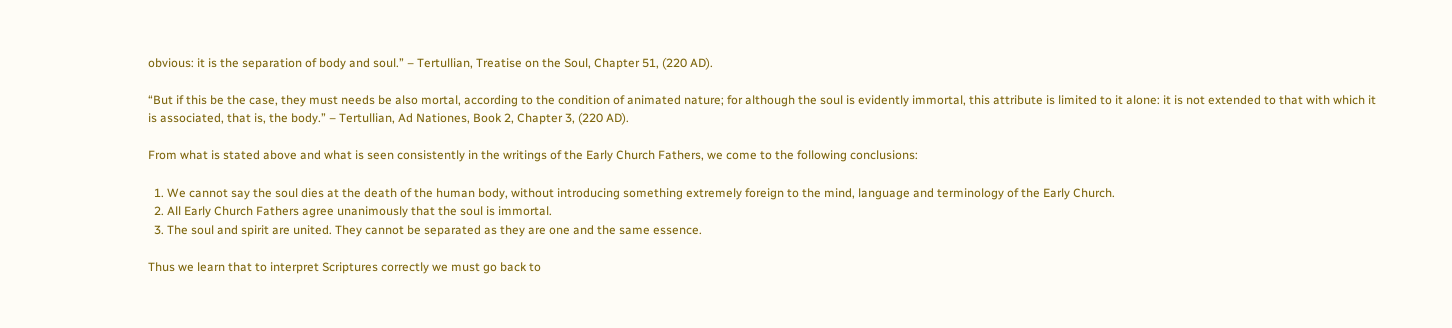obvious: it is the separation of body and soul.” – Tertullian, Treatise on the Soul, Chapter 51, (220 AD).

“But if this be the case, they must needs be also mortal, according to the condition of animated nature; for although the soul is evidently immortal, this attribute is limited to it alone: it is not extended to that with which it is associated, that is, the body.” – Tertullian, Ad Nationes, Book 2, Chapter 3, (220 AD).

From what is stated above and what is seen consistently in the writings of the Early Church Fathers, we come to the following conclusions:

  1. We cannot say the soul dies at the death of the human body, without introducing something extremely foreign to the mind, language and terminology of the Early Church.
  2. All Early Church Fathers agree unanimously that the soul is immortal.
  3. The soul and spirit are united. They cannot be separated as they are one and the same essence.

Thus we learn that to interpret Scriptures correctly we must go back to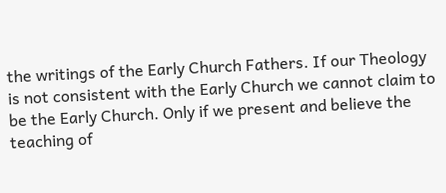the writings of the Early Church Fathers. If our Theology is not consistent with the Early Church we cannot claim to be the Early Church. Only if we present and believe the teaching of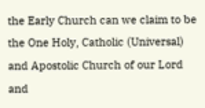the Early Church can we claim to be the One Holy, Catholic (Universal) and Apostolic Church of our Lord and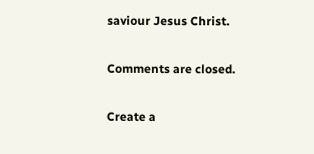saviour Jesus Christ.

Comments are closed.

Create a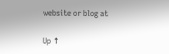website or blog at

Up ↑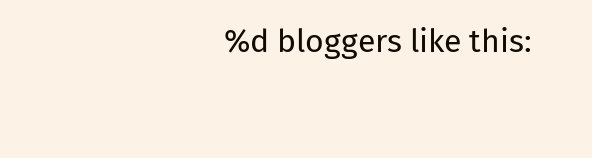%d bloggers like this: